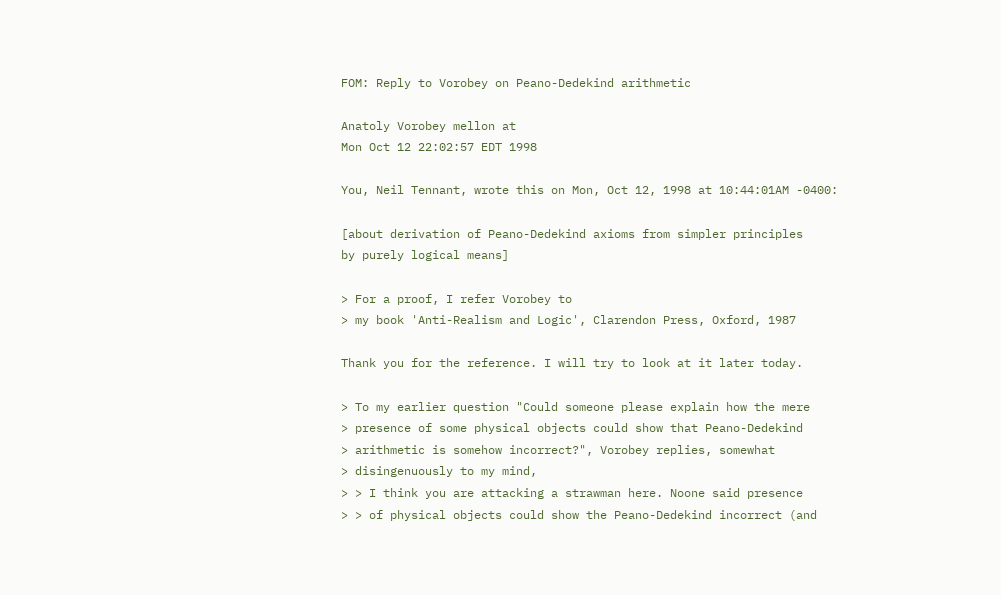FOM: Reply to Vorobey on Peano-Dedekind arithmetic

Anatoly Vorobey mellon at
Mon Oct 12 22:02:57 EDT 1998

You, Neil Tennant, wrote this on Mon, Oct 12, 1998 at 10:44:01AM -0400:

[about derivation of Peano-Dedekind axioms from simpler principles
by purely logical means]

> For a proof, I refer Vorobey to
> my book 'Anti-Realism and Logic', Clarendon Press, Oxford, 1987

Thank you for the reference. I will try to look at it later today.

> To my earlier question "Could someone please explain how the mere
> presence of some physical objects could show that Peano-Dedekind
> arithmetic is somehow incorrect?", Vorobey replies, somewhat
> disingenuously to my mind,
> > I think you are attacking a strawman here. Noone said presence
> > of physical objects could show the Peano-Dedekind incorrect (and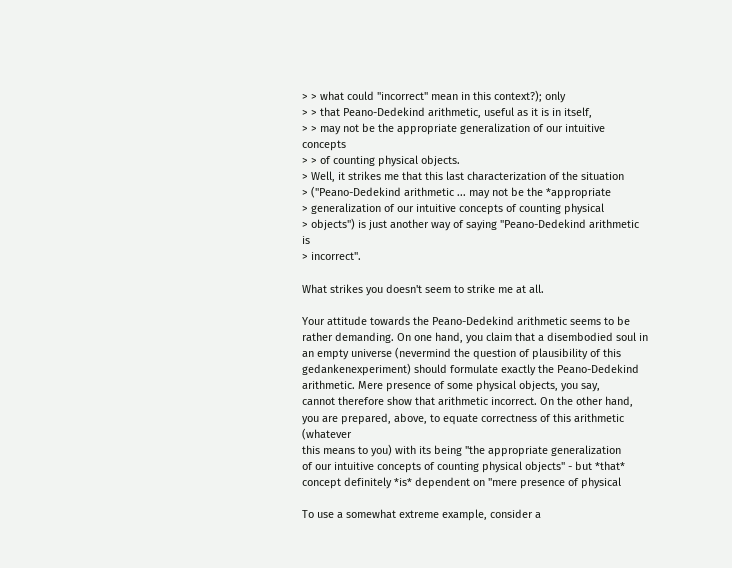> > what could "incorrect" mean in this context?); only
> > that Peano-Dedekind arithmetic, useful as it is in itself,
> > may not be the appropriate generalization of our intuitive concepts
> > of counting physical objects.
> Well, it strikes me that this last characterization of the situation
> ("Peano-Dedekind arithmetic ... may not be the *appropriate
> generalization of our intuitive concepts of counting physical
> objects") is just another way of saying "Peano-Dedekind arithmetic is
> incorrect".

What strikes you doesn't seem to strike me at all.

Your attitude towards the Peano-Dedekind arithmetic seems to be
rather demanding. On one hand, you claim that a disembodied soul in
an empty universe (nevermind the question of plausibility of this
gedankenexperiment) should formulate exactly the Peano-Dedekind
arithmetic. Mere presence of some physical objects, you say,
cannot therefore show that arithmetic incorrect. On the other hand,
you are prepared, above, to equate correctness of this arithmetic (whatever
this means to you) with its being "the appropriate generalization
of our intuitive concepts of counting physical objects" - but *that*
concept definitely *is* dependent on "mere presence of physical

To use a somewhat extreme example, consider a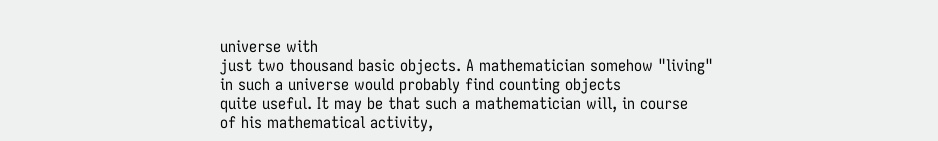universe with
just two thousand basic objects. A mathematician somehow "living"
in such a universe would probably find counting objects
quite useful. It may be that such a mathematician will, in course
of his mathematical activity,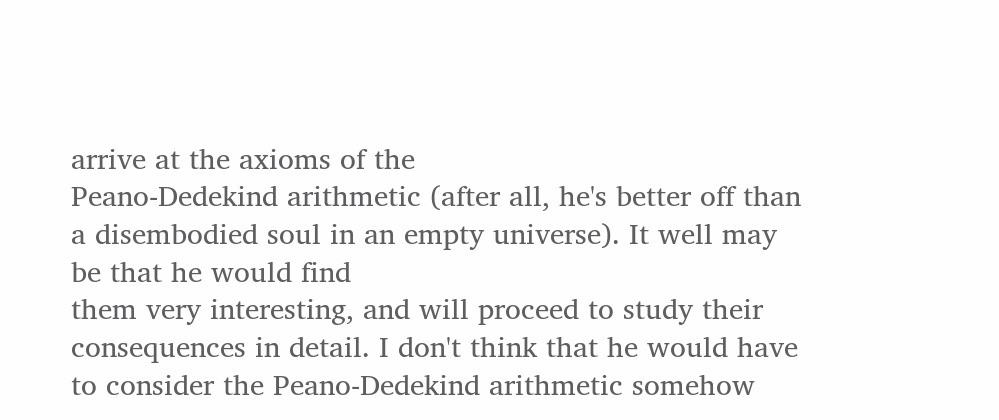arrive at the axioms of the
Peano-Dedekind arithmetic (after all, he's better off than
a disembodied soul in an empty universe). It well may be that he would find
them very interesting, and will proceed to study their
consequences in detail. I don't think that he would have
to consider the Peano-Dedekind arithmetic somehow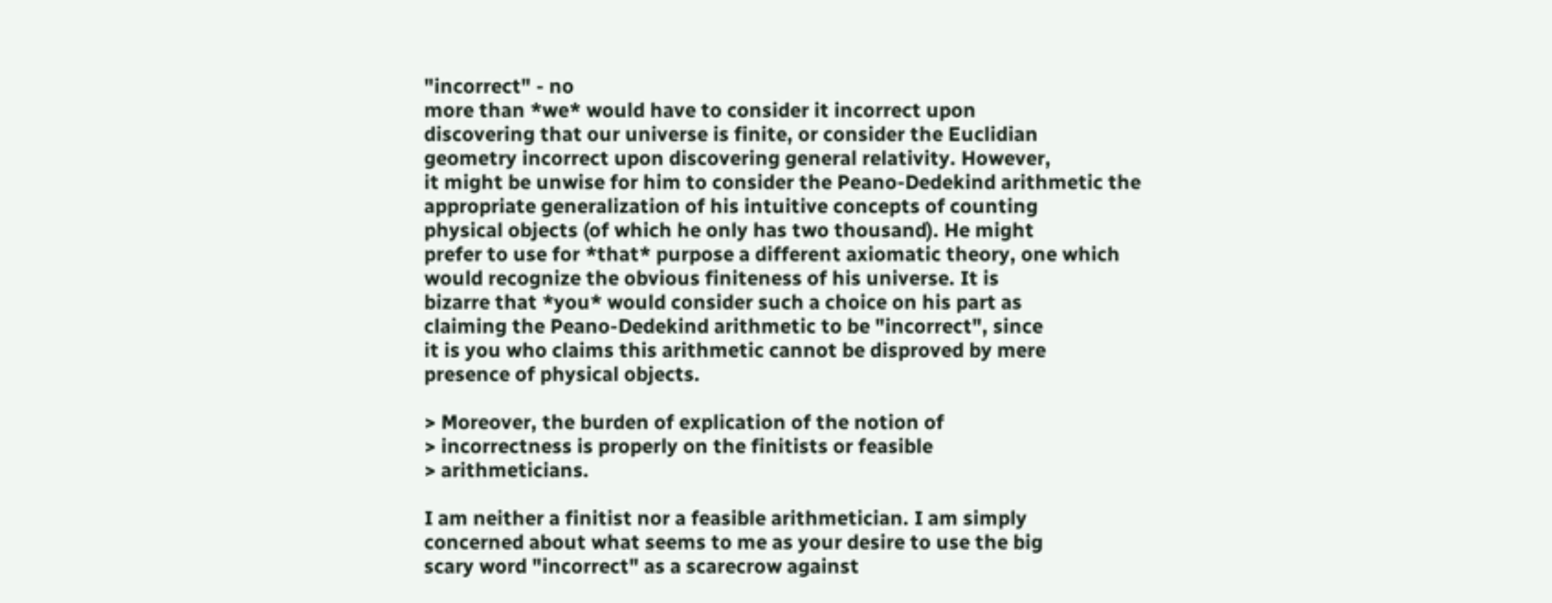"incorrect" - no
more than *we* would have to consider it incorrect upon
discovering that our universe is finite, or consider the Euclidian
geometry incorrect upon discovering general relativity. However,
it might be unwise for him to consider the Peano-Dedekind arithmetic the
appropriate generalization of his intuitive concepts of counting
physical objects (of which he only has two thousand). He might
prefer to use for *that* purpose a different axiomatic theory, one which
would recognize the obvious finiteness of his universe. It is
bizarre that *you* would consider such a choice on his part as
claiming the Peano-Dedekind arithmetic to be "incorrect", since
it is you who claims this arithmetic cannot be disproved by mere
presence of physical objects.

> Moreover, the burden of explication of the notion of
> incorrectness is properly on the finitists or feasible
> arithmeticians.

I am neither a finitist nor a feasible arithmetician. I am simply
concerned about what seems to me as your desire to use the big
scary word "incorrect" as a scarecrow against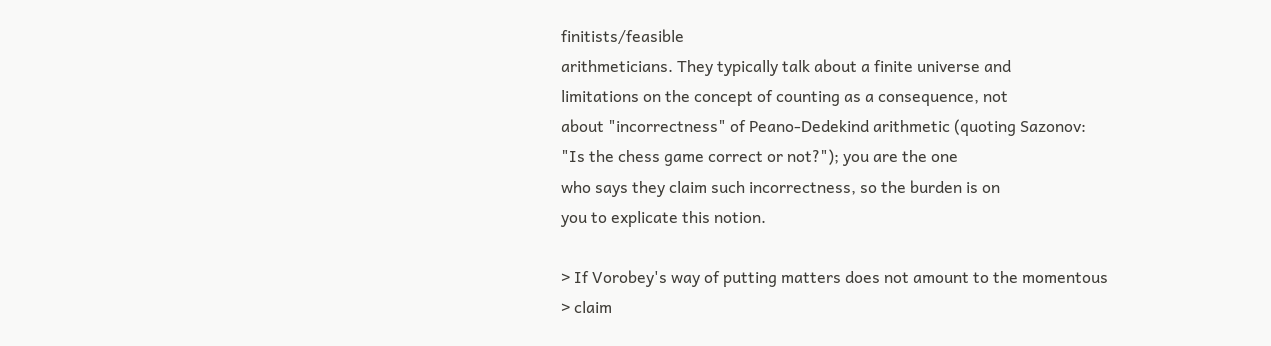finitists/feasible
arithmeticians. They typically talk about a finite universe and
limitations on the concept of counting as a consequence, not
about "incorrectness" of Peano-Dedekind arithmetic (quoting Sazonov:
"Is the chess game correct or not?"); you are the one
who says they claim such incorrectness, so the burden is on
you to explicate this notion.

> If Vorobey's way of putting matters does not amount to the momentous
> claim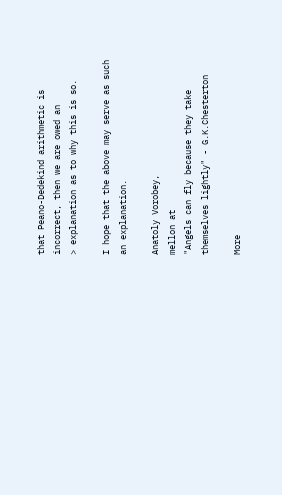that Peano-Dedekind arithmetic is incorrect, then we are owed an
> explanation as to why this is so.

I hope that the above may serve as such an explanation.

Anatoly Vorobey,
mellon at
"Angels can fly because they take themselves lightly" - G.K.Chesterton

More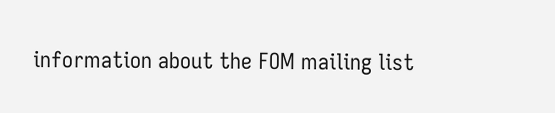information about the FOM mailing list